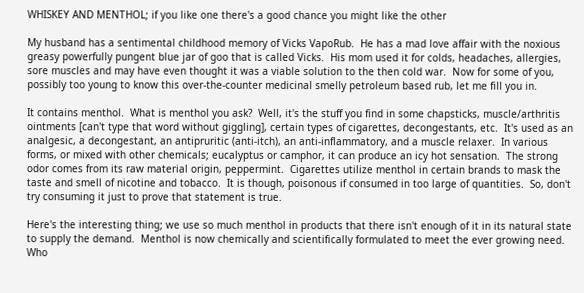WHISKEY AND MENTHOL; if you like one there's a good chance you might like the other

My husband has a sentimental childhood memory of Vicks VapoRub.  He has a mad love affair with the noxious greasy powerfully pungent blue jar of goo that is called Vicks.  His mom used it for colds, headaches, allergies, sore muscles and may have even thought it was a viable solution to the then cold war.  Now for some of you, possibly too young to know this over-the-counter medicinal smelly petroleum based rub, let me fill you in.

It contains menthol.  What is menthol you ask?  Well, it's the stuff you find in some chapsticks, muscle/arthritis ointments [can't type that word without giggling], certain types of cigarettes, decongestants, etc.  It's used as an analgesic, a decongestant, an antipruritic (anti-itch), an anti-inflammatory, and a muscle relaxer.  In various forms, or mixed with other chemicals; eucalyptus or camphor, it can produce an icy hot sensation.  The strong odor comes from its raw material origin, peppermint.  Cigarettes utilize menthol in certain brands to mask the taste and smell of nicotine and tobacco.  It is though, poisonous if consumed in too large of quantities.  So, don't try consuming it just to prove that statement is true.

Here's the interesting thing; we use so much menthol in products that there isn't enough of it in its natural state to supply the demand.  Menthol is now chemically and scientifically formulated to meet the ever growing need.  Who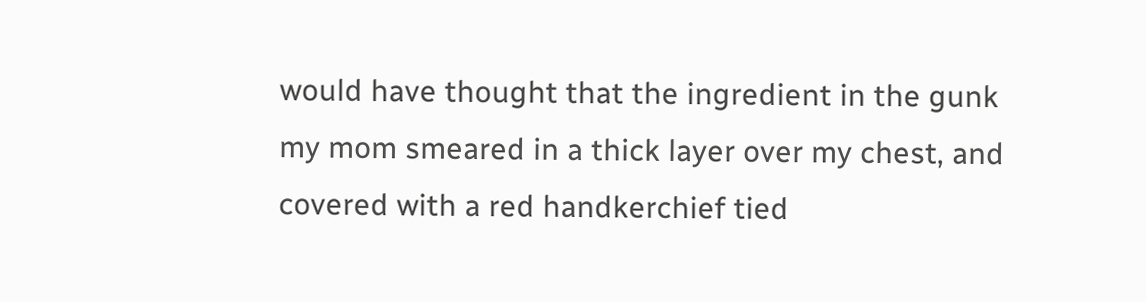would have thought that the ingredient in the gunk my mom smeared in a thick layer over my chest, and covered with a red handkerchief tied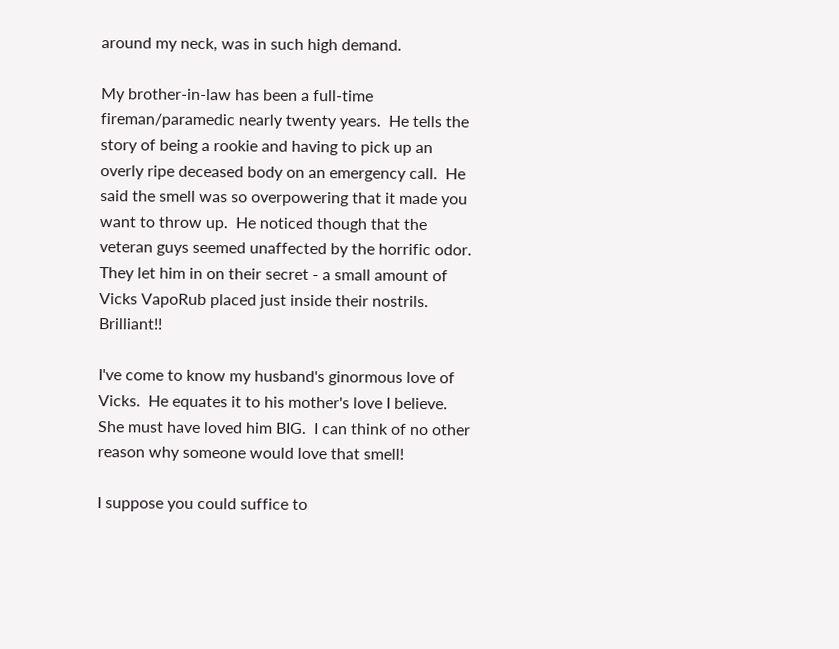around my neck, was in such high demand.

My brother-in-law has been a full-time fireman/paramedic nearly twenty years.  He tells the story of being a rookie and having to pick up an overly ripe deceased body on an emergency call.  He said the smell was so overpowering that it made you want to throw up.  He noticed though that the veteran guys seemed unaffected by the horrific odor.  They let him in on their secret - a small amount of Vicks VapoRub placed just inside their nostrils.  Brilliant!!

I've come to know my husband's ginormous love of Vicks.  He equates it to his mother's love I believe.  She must have loved him BIG.  I can think of no other reason why someone would love that smell!

I suppose you could suffice to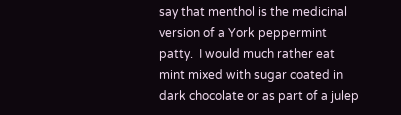say that menthol is the medicinal version of a York peppermint patty.  I would much rather eat mint mixed with sugar coated in dark chocolate or as part of a julep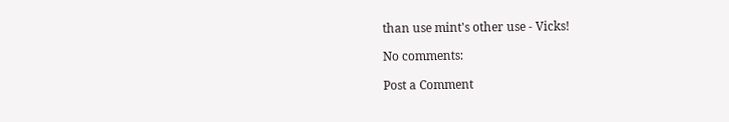than use mint's other use - Vicks!

No comments:

Post a Comment